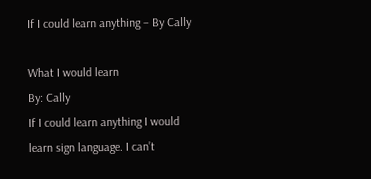If I could learn anything – By Cally

What I would learn
By: Cally
If I could learn anything I would learn sign language. I can’t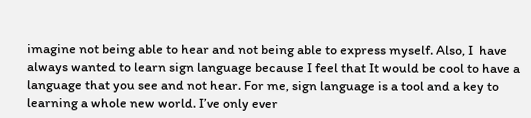imagine not being able to hear and not being able to express myself. Also, I  have always wanted to learn sign language because I feel that It would be cool to have a language that you see and not hear. For me, sign language is a tool and a key to learning a whole new world. I’ve only ever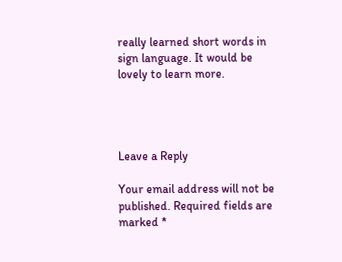really learned short words in sign language. It would be lovely to learn more.




Leave a Reply

Your email address will not be published. Required fields are marked *